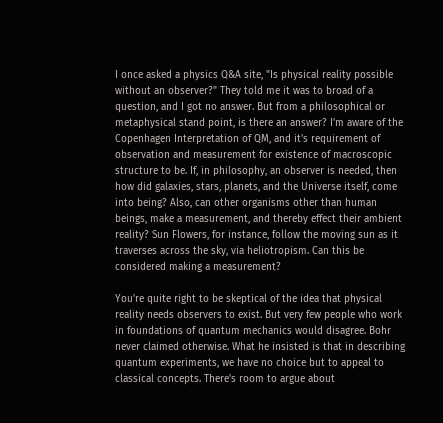I once asked a physics Q&A site, "Is physical reality possible without an observer?" They told me it was to broad of a question, and I got no answer. But from a philosophical or metaphysical stand point, is there an answer? I'm aware of the Copenhagen Interpretation of QM, and it's requirement of observation and measurement for existence of macroscopic structure to be. If, in philosophy, an observer is needed, then how did galaxies, stars, planets, and the Universe itself, come into being? Also, can other organisms other than human beings, make a measurement, and thereby effect their ambient reality? Sun Flowers, for instance, follow the moving sun as it traverses across the sky, via heliotropism. Can this be considered making a measurement?

You're quite right to be skeptical of the idea that physical reality needs observers to exist. But very few people who work in foundations of quantum mechanics would disagree. Bohr never claimed otherwise. What he insisted is that in describing quantum experiments, we have no choice but to appeal to classical concepts. There's room to argue about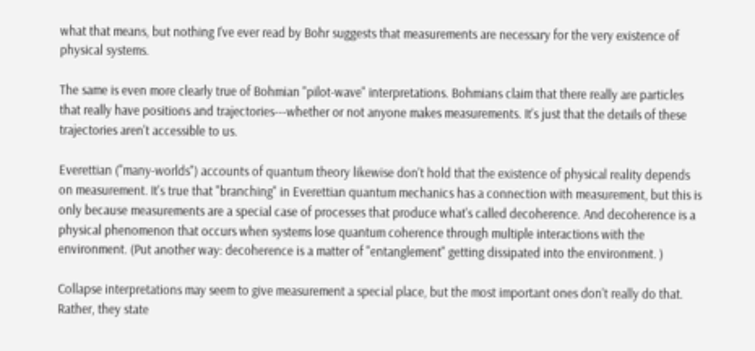what that means, but nothing I've ever read by Bohr suggests that measurements are necessary for the very existence of physical systems.

The same is even more clearly true of Bohmian "pilot-wave" interpretations. Bohmians claim that there really are particles that really have positions and trajectories---whether or not anyone makes measurements. It's just that the details of these trajectories aren't accessible to us.

Everettian ("many-worlds") accounts of quantum theory likewise don't hold that the existence of physical reality depends on measurement. It's true that "branching" in Everettian quantum mechanics has a connection with measurement, but this is only because measurements are a special case of processes that produce what's called decoherence. And decoherence is a physical phenomenon that occurs when systems lose quantum coherence through multiple interactions with the environment. (Put another way: decoherence is a matter of "entanglement" getting dissipated into the environment. )

Collapse interpretations may seem to give measurement a special place, but the most important ones don't really do that. Rather, they state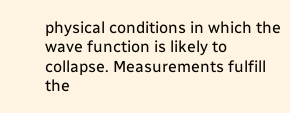physical conditions in which the wave function is likely to collapse. Measurements fulfill the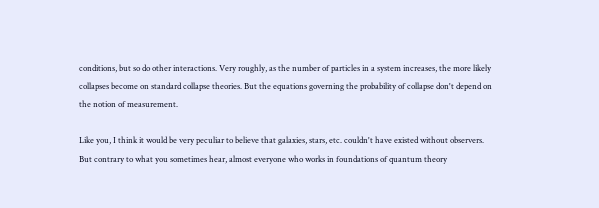conditions, but so do other interactions. Very roughly, as the number of particles in a system increases, the more likely collapses become on standard collapse theories. But the equations governing the probability of collapse don't depend on the notion of measurement.

Like you, I think it would be very peculiar to believe that galaxies, stars, etc. couldn't have existed without observers. But contrary to what you sometimes hear, almost everyone who works in foundations of quantum theory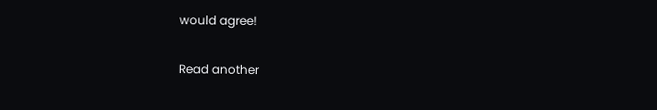would agree!

Read another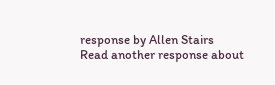response by Allen Stairs
Read another response about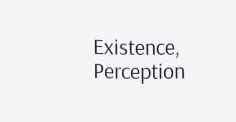Existence, Perception